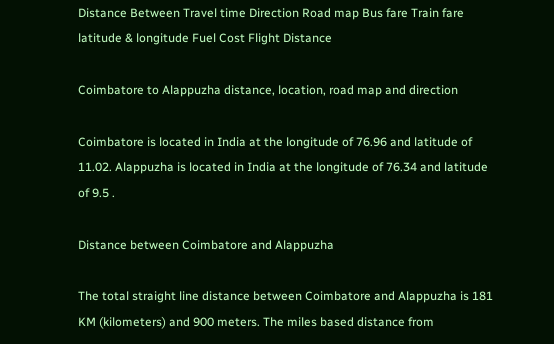Distance Between Travel time Direction Road map Bus fare Train fare latitude & longitude Fuel Cost Flight Distance

Coimbatore to Alappuzha distance, location, road map and direction

Coimbatore is located in India at the longitude of 76.96 and latitude of 11.02. Alappuzha is located in India at the longitude of 76.34 and latitude of 9.5 .

Distance between Coimbatore and Alappuzha

The total straight line distance between Coimbatore and Alappuzha is 181 KM (kilometers) and 900 meters. The miles based distance from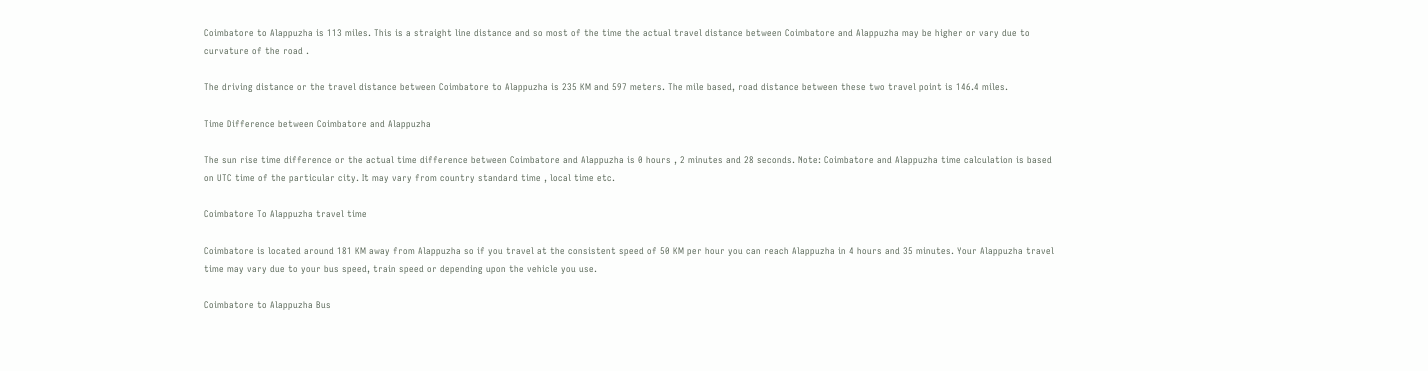Coimbatore to Alappuzha is 113 miles. This is a straight line distance and so most of the time the actual travel distance between Coimbatore and Alappuzha may be higher or vary due to curvature of the road .

The driving distance or the travel distance between Coimbatore to Alappuzha is 235 KM and 597 meters. The mile based, road distance between these two travel point is 146.4 miles.

Time Difference between Coimbatore and Alappuzha

The sun rise time difference or the actual time difference between Coimbatore and Alappuzha is 0 hours , 2 minutes and 28 seconds. Note: Coimbatore and Alappuzha time calculation is based on UTC time of the particular city. It may vary from country standard time , local time etc.

Coimbatore To Alappuzha travel time

Coimbatore is located around 181 KM away from Alappuzha so if you travel at the consistent speed of 50 KM per hour you can reach Alappuzha in 4 hours and 35 minutes. Your Alappuzha travel time may vary due to your bus speed, train speed or depending upon the vehicle you use.

Coimbatore to Alappuzha Bus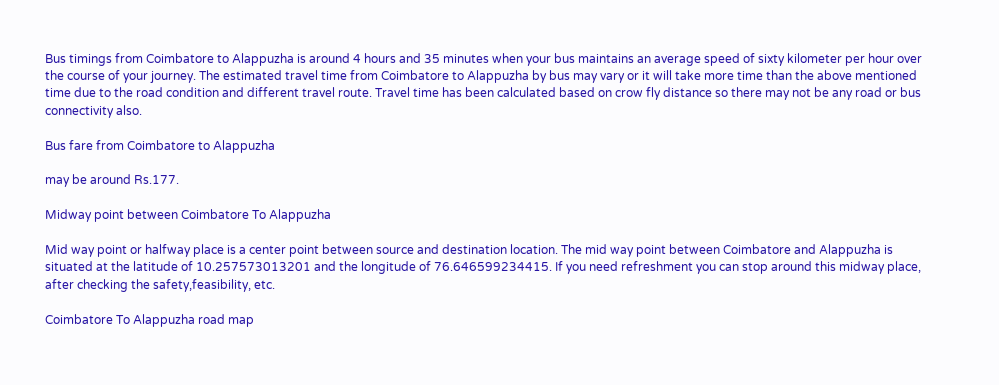Bus timings from Coimbatore to Alappuzha is around 4 hours and 35 minutes when your bus maintains an average speed of sixty kilometer per hour over the course of your journey. The estimated travel time from Coimbatore to Alappuzha by bus may vary or it will take more time than the above mentioned time due to the road condition and different travel route. Travel time has been calculated based on crow fly distance so there may not be any road or bus connectivity also.

Bus fare from Coimbatore to Alappuzha

may be around Rs.177.

Midway point between Coimbatore To Alappuzha

Mid way point or halfway place is a center point between source and destination location. The mid way point between Coimbatore and Alappuzha is situated at the latitude of 10.257573013201 and the longitude of 76.646599234415. If you need refreshment you can stop around this midway place, after checking the safety,feasibility, etc.

Coimbatore To Alappuzha road map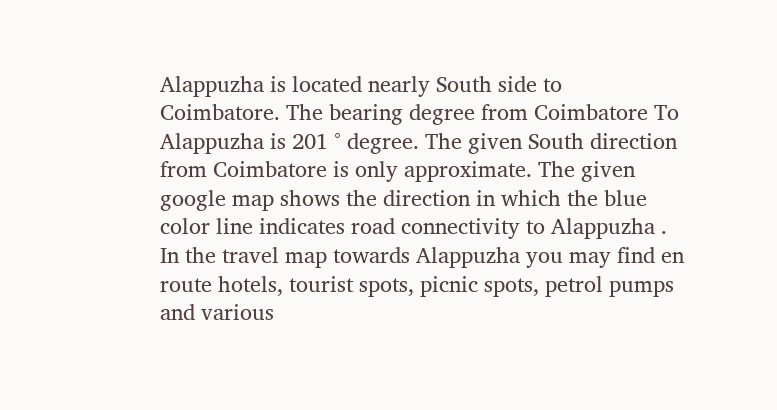Alappuzha is located nearly South side to Coimbatore. The bearing degree from Coimbatore To Alappuzha is 201 ° degree. The given South direction from Coimbatore is only approximate. The given google map shows the direction in which the blue color line indicates road connectivity to Alappuzha . In the travel map towards Alappuzha you may find en route hotels, tourist spots, picnic spots, petrol pumps and various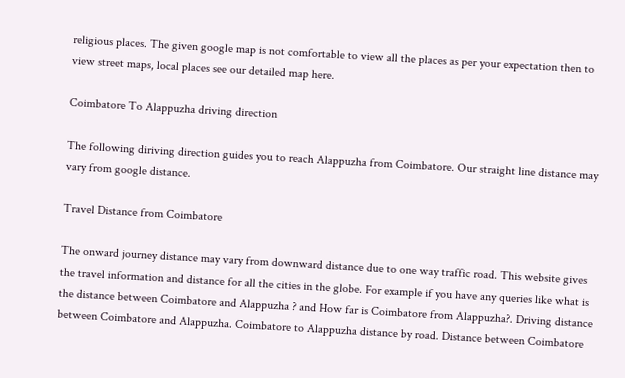religious places. The given google map is not comfortable to view all the places as per your expectation then to view street maps, local places see our detailed map here.

Coimbatore To Alappuzha driving direction

The following diriving direction guides you to reach Alappuzha from Coimbatore. Our straight line distance may vary from google distance.

Travel Distance from Coimbatore

The onward journey distance may vary from downward distance due to one way traffic road. This website gives the travel information and distance for all the cities in the globe. For example if you have any queries like what is the distance between Coimbatore and Alappuzha ? and How far is Coimbatore from Alappuzha?. Driving distance between Coimbatore and Alappuzha. Coimbatore to Alappuzha distance by road. Distance between Coimbatore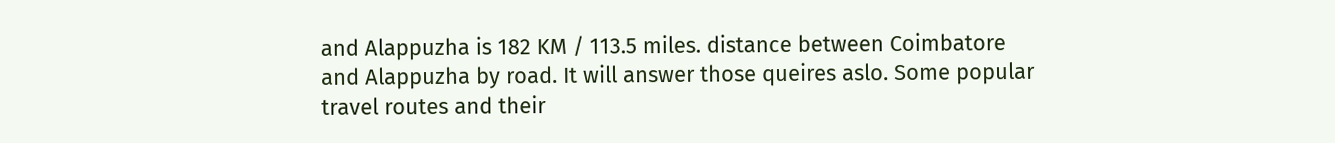and Alappuzha is 182 KM / 113.5 miles. distance between Coimbatore and Alappuzha by road. It will answer those queires aslo. Some popular travel routes and their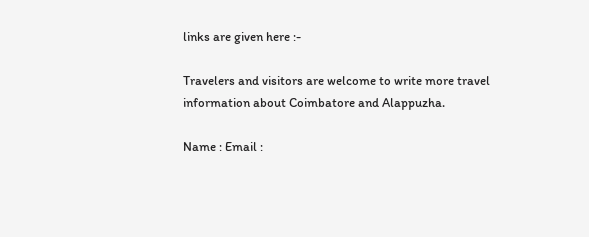links are given here :-

Travelers and visitors are welcome to write more travel information about Coimbatore and Alappuzha.

Name : Email :